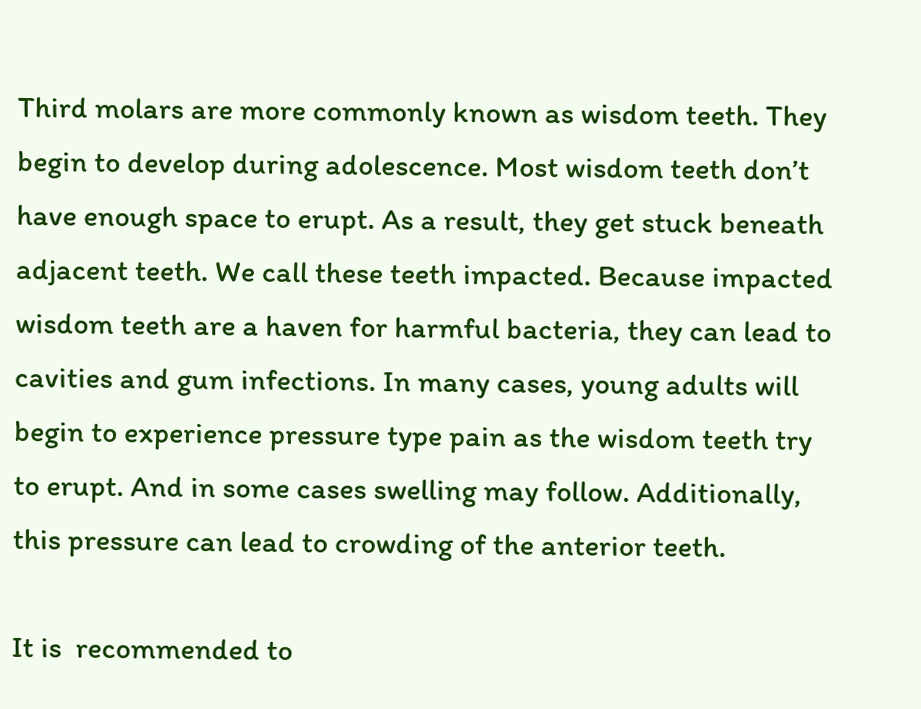Third molars are more commonly known as wisdom teeth. They begin to develop during adolescence. Most wisdom teeth don’t have enough space to erupt. As a result, they get stuck beneath adjacent teeth. We call these teeth impacted. Because impacted wisdom teeth are a haven for harmful bacteria, they can lead to cavities and gum infections. In many cases, young adults will begin to experience pressure type pain as the wisdom teeth try to erupt. And in some cases swelling may follow. Additionally, this pressure can lead to crowding of the anterior teeth.

It is  recommended to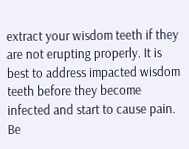extract your wisdom teeth if they are not erupting properly. It is best to address impacted wisdom teeth before they become infected and start to cause pain. Be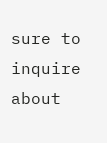sure to inquire about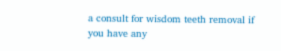a consult for wisdom teeth removal if you have any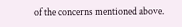of the concerns mentioned above.